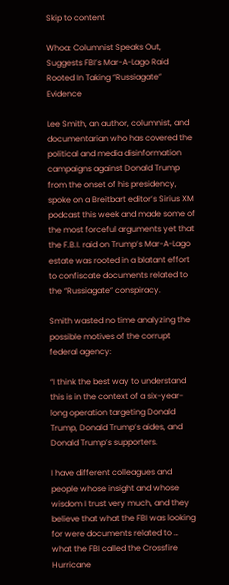Skip to content

Whoa: Columnist Speaks Out, Suggests FBI’s Mar-A-Lago Raid Rooted In Taking “Russiagate” Evidence

Lee Smith, an author, columnist, and documentarian who has covered the political and media disinformation campaigns against Donald Trump from the onset of his presidency, spoke on a Breitbart editor’s Sirius XM podcast this week and made some of the most forceful arguments yet that the F.B.I. raid on Trump’s Mar-A-Lago estate was rooted in a blatant effort to confiscate documents related to the “Russiagate” conspiracy.

Smith wasted no time analyzing the possible motives of the corrupt federal agency:

“I think the best way to understand this is in the context of a six-year-long operation targeting Donald Trump, Donald Trump’s aides, and Donald Trump’s supporters.

I have different colleagues and people whose insight and whose wisdom I trust very much, and they believe that what the FBI was looking for were documents related to … what the FBI called the Crossfire Hurricane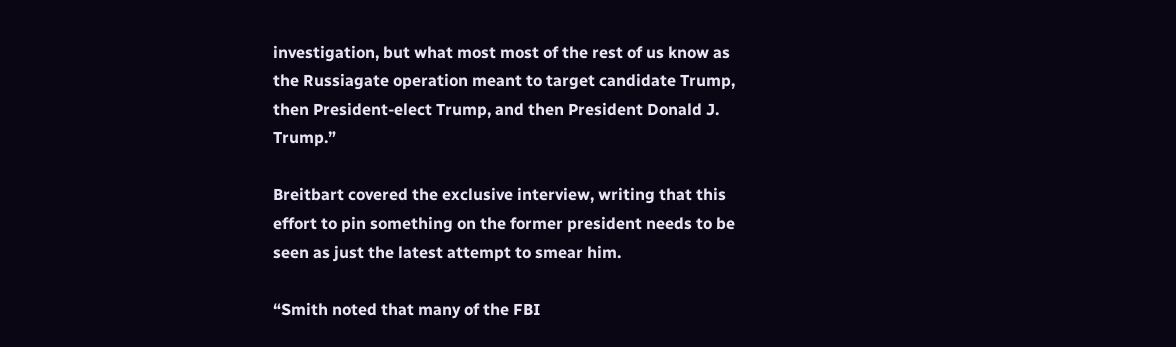investigation, but what most most of the rest of us know as the Russiagate operation meant to target candidate Trump, then President-elect Trump, and then President Donald J. Trump.”

Breitbart covered the exclusive interview, writing that this effort to pin something on the former president needs to be seen as just the latest attempt to smear him.

“Smith noted that many of the FBI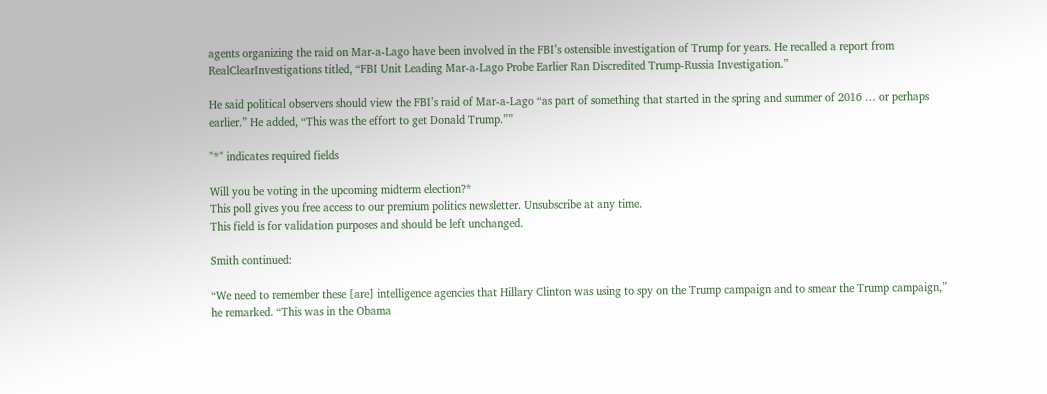agents organizing the raid on Mar-a-Lago have been involved in the FBI’s ostensible investigation of Trump for years. He recalled a report from RealClearInvestigations titled, “FBI Unit Leading Mar-a-Lago Probe Earlier Ran Discredited Trump-Russia Investigation.”

He said political observers should view the FBI’s raid of Mar-a-Lago “as part of something that started in the spring and summer of 2016 … or perhaps earlier.” He added, “This was the effort to get Donald Trump.””

"*" indicates required fields

Will you be voting in the upcoming midterm election?*
This poll gives you free access to our premium politics newsletter. Unsubscribe at any time.
This field is for validation purposes and should be left unchanged.

Smith continued:

“We need to remember these [are] intelligence agencies that Hillary Clinton was using to spy on the Trump campaign and to smear the Trump campaign,” he remarked. “This was in the Obama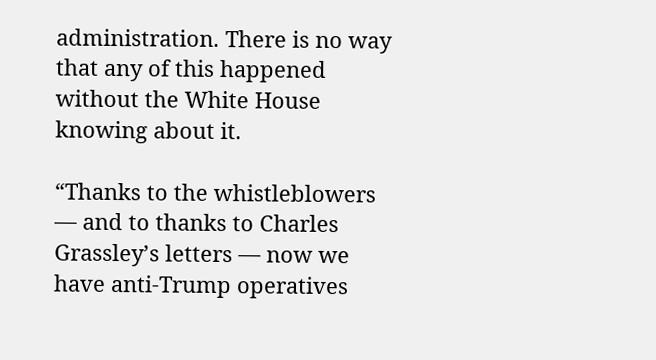administration. There is no way that any of this happened without the White House knowing about it.

“Thanks to the whistleblowers — and to thanks to Charles Grassley’s letters — now we have anti-Trump operatives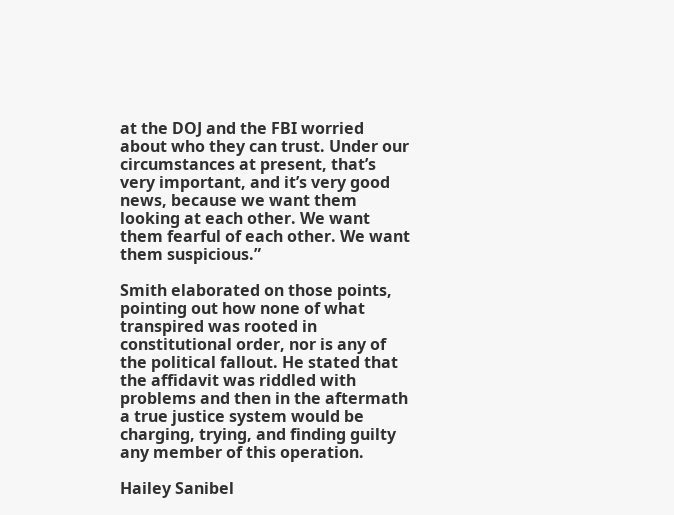at the DOJ and the FBI worried about who they can trust. Under our circumstances at present, that’s very important, and it’s very good news, because we want them looking at each other. We want them fearful of each other. We want them suspicious.”

Smith elaborated on those points, pointing out how none of what transpired was rooted in constitutional order, nor is any of the political fallout. He stated that the affidavit was riddled with problems and then in the aftermath a true justice system would be charging, trying, and finding guilty any member of this operation.

Hailey Sanibel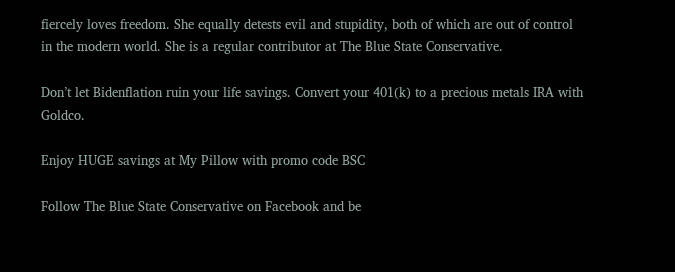fiercely loves freedom. She equally detests evil and stupidity, both of which are out of control in the modern world. She is a regular contributor at The Blue State Conservative.

Don’t let Bidenflation ruin your life savings. Convert your 401(k) to a precious metals IRA with Goldco.

Enjoy HUGE savings at My Pillow with promo code BSC

Follow The Blue State Conservative on Facebook and be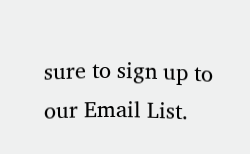sure to sign up to our Email List.